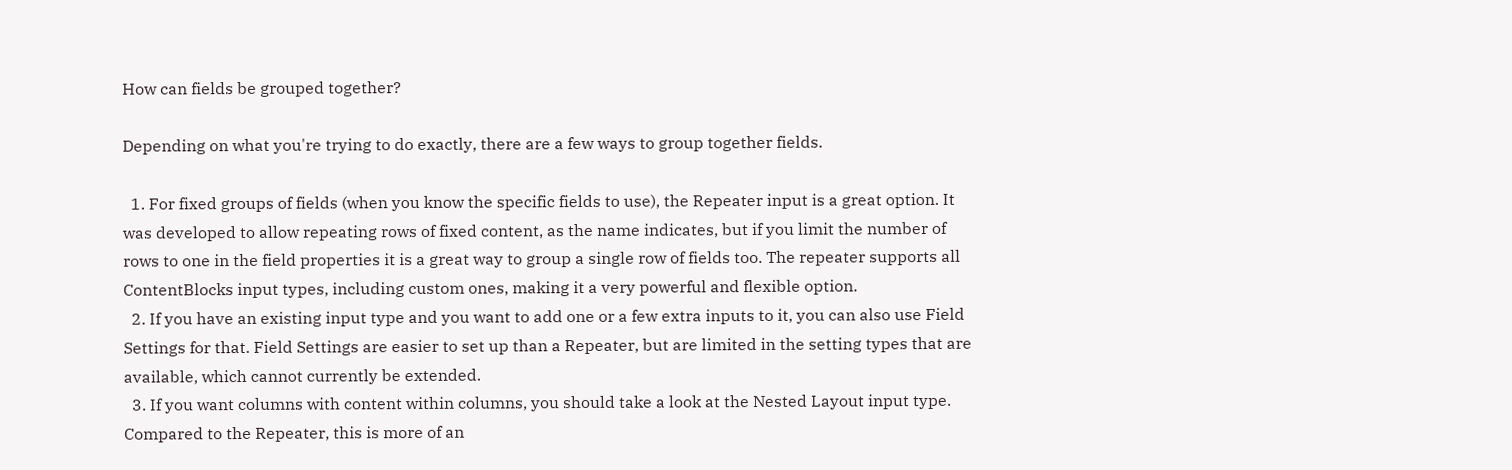How can fields be grouped together?

Depending on what you're trying to do exactly, there are a few ways to group together fields.

  1. For fixed groups of fields (when you know the specific fields to use), the Repeater input is a great option. It was developed to allow repeating rows of fixed content, as the name indicates, but if you limit the number of rows to one in the field properties it is a great way to group a single row of fields too. The repeater supports all ContentBlocks input types, including custom ones, making it a very powerful and flexible option.
  2. If you have an existing input type and you want to add one or a few extra inputs to it, you can also use Field Settings for that. Field Settings are easier to set up than a Repeater, but are limited in the setting types that are available, which cannot currently be extended.
  3. If you want columns with content within columns, you should take a look at the Nested Layout input type. Compared to the Repeater, this is more of an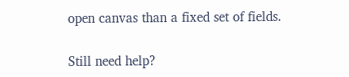open canvas than a fixed set of fields.

Still need help?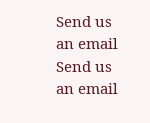Send us an email Send us an email